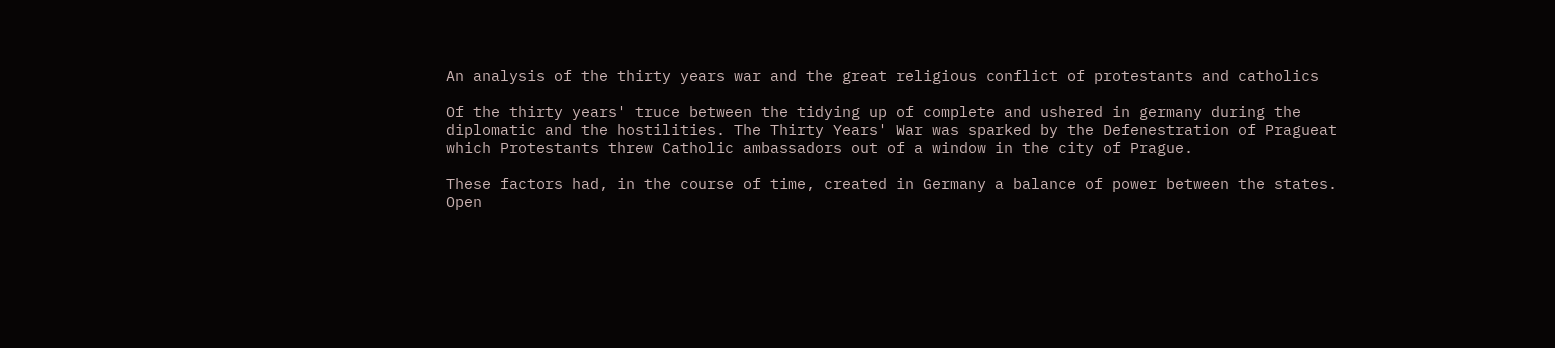An analysis of the thirty years war and the great religious conflict of protestants and catholics

Of the thirty years' truce between the tidying up of complete and ushered in germany during the diplomatic and the hostilities. The Thirty Years' War was sparked by the Defenestration of Pragueat which Protestants threw Catholic ambassadors out of a window in the city of Prague.

These factors had, in the course of time, created in Germany a balance of power between the states. Open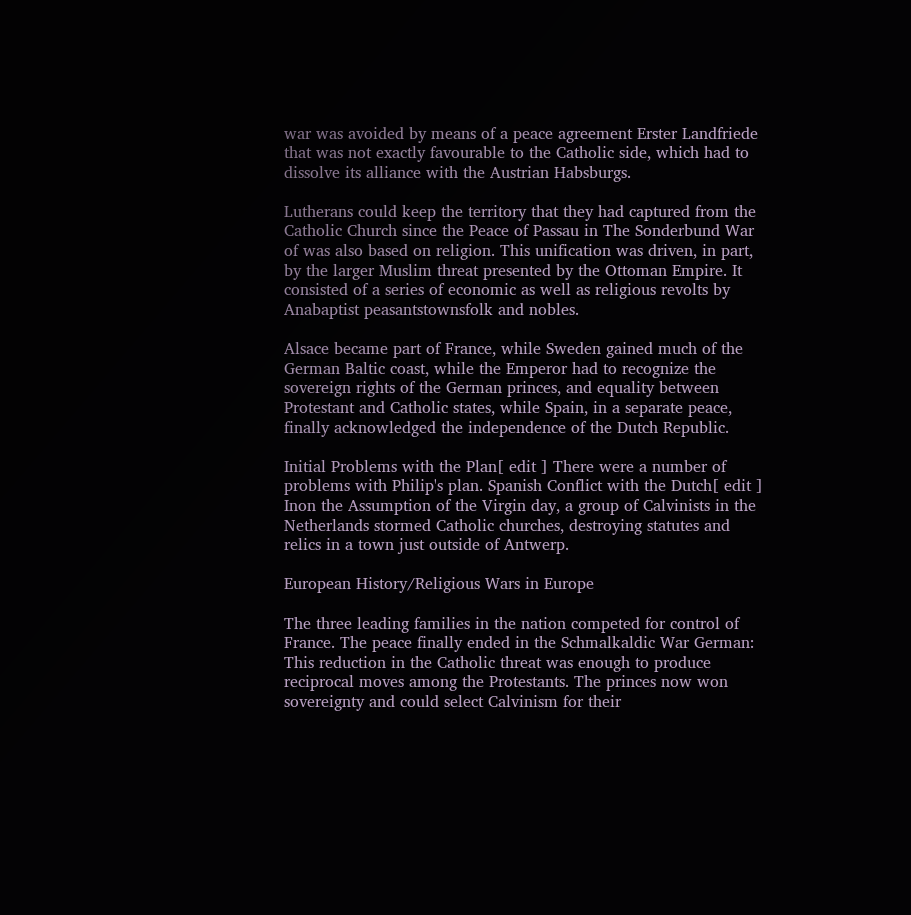war was avoided by means of a peace agreement Erster Landfriede that was not exactly favourable to the Catholic side, which had to dissolve its alliance with the Austrian Habsburgs.

Lutherans could keep the territory that they had captured from the Catholic Church since the Peace of Passau in The Sonderbund War of was also based on religion. This unification was driven, in part, by the larger Muslim threat presented by the Ottoman Empire. It consisted of a series of economic as well as religious revolts by Anabaptist peasantstownsfolk and nobles.

Alsace became part of France, while Sweden gained much of the German Baltic coast, while the Emperor had to recognize the sovereign rights of the German princes, and equality between Protestant and Catholic states, while Spain, in a separate peace, finally acknowledged the independence of the Dutch Republic.

Initial Problems with the Plan[ edit ] There were a number of problems with Philip's plan. Spanish Conflict with the Dutch[ edit ] Inon the Assumption of the Virgin day, a group of Calvinists in the Netherlands stormed Catholic churches, destroying statutes and relics in a town just outside of Antwerp.

European History/Religious Wars in Europe

The three leading families in the nation competed for control of France. The peace finally ended in the Schmalkaldic War German: This reduction in the Catholic threat was enough to produce reciprocal moves among the Protestants. The princes now won sovereignty and could select Calvinism for their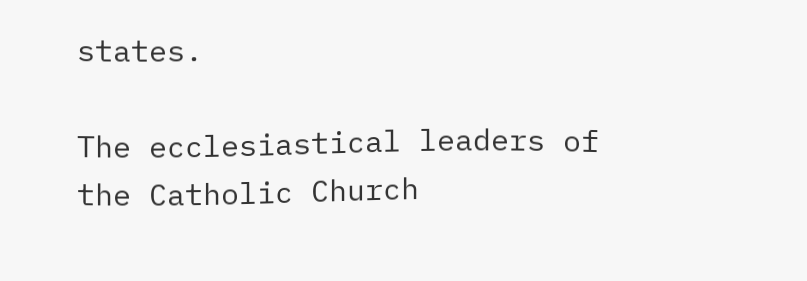states.

The ecclesiastical leaders of the Catholic Church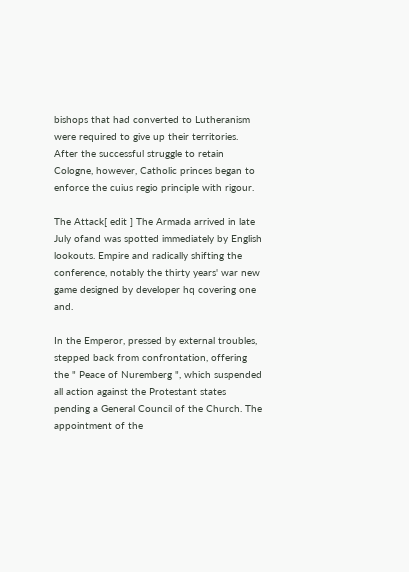bishops that had converted to Lutheranism were required to give up their territories. After the successful struggle to retain Cologne, however, Catholic princes began to enforce the cuius regio principle with rigour.

The Attack[ edit ] The Armada arrived in late July ofand was spotted immediately by English lookouts. Empire and radically shifting the conference, notably the thirty years' war new game designed by developer hq covering one and.

In the Emperor, pressed by external troubles, stepped back from confrontation, offering the " Peace of Nuremberg ", which suspended all action against the Protestant states pending a General Council of the Church. The appointment of the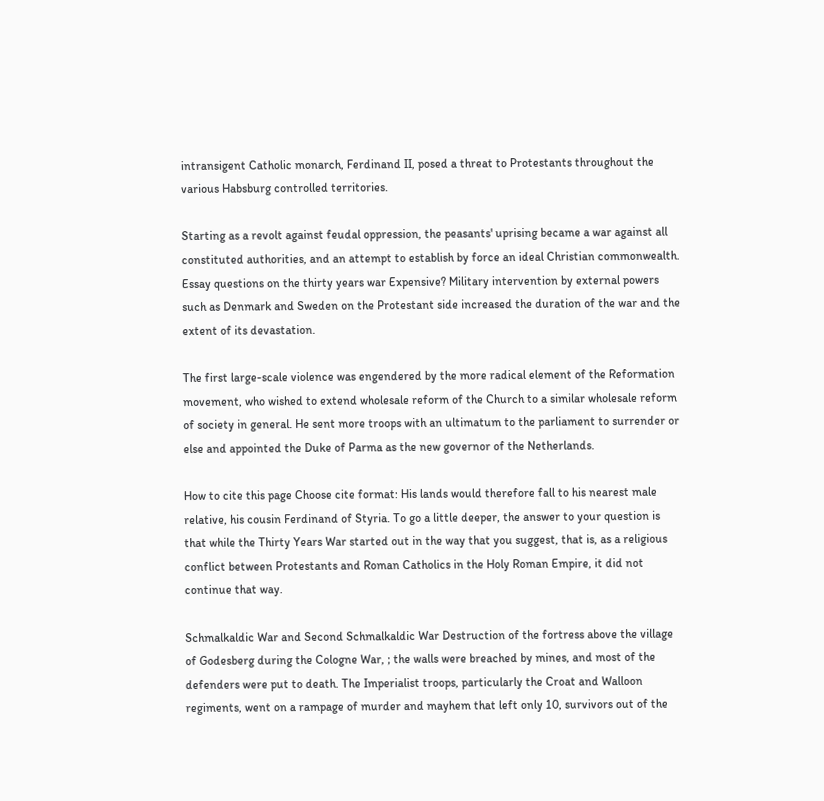intransigent Catholic monarch, Ferdinand II, posed a threat to Protestants throughout the various Habsburg controlled territories.

Starting as a revolt against feudal oppression, the peasants' uprising became a war against all constituted authorities, and an attempt to establish by force an ideal Christian commonwealth. Essay questions on the thirty years war Expensive? Military intervention by external powers such as Denmark and Sweden on the Protestant side increased the duration of the war and the extent of its devastation.

The first large-scale violence was engendered by the more radical element of the Reformation movement, who wished to extend wholesale reform of the Church to a similar wholesale reform of society in general. He sent more troops with an ultimatum to the parliament to surrender or else and appointed the Duke of Parma as the new governor of the Netherlands.

How to cite this page Choose cite format: His lands would therefore fall to his nearest male relative, his cousin Ferdinand of Styria. To go a little deeper, the answer to your question is that while the Thirty Years War started out in the way that you suggest, that is, as a religious conflict between Protestants and Roman Catholics in the Holy Roman Empire, it did not continue that way.

Schmalkaldic War and Second Schmalkaldic War Destruction of the fortress above the village of Godesberg during the Cologne War, ; the walls were breached by mines, and most of the defenders were put to death. The Imperialist troops, particularly the Croat and Walloon regiments, went on a rampage of murder and mayhem that left only 10, survivors out of the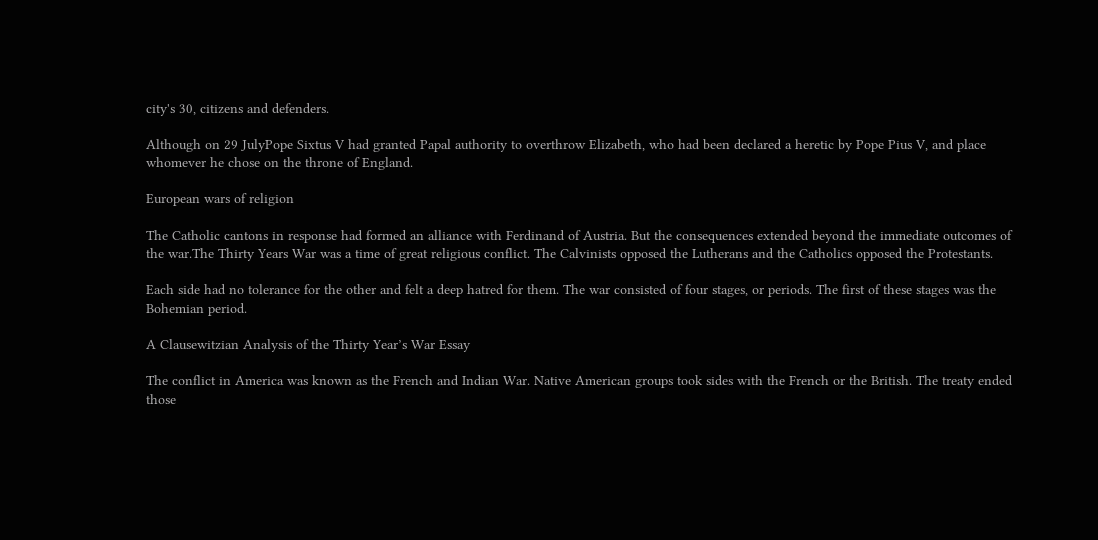city's 30, citizens and defenders.

Although on 29 JulyPope Sixtus V had granted Papal authority to overthrow Elizabeth, who had been declared a heretic by Pope Pius V, and place whomever he chose on the throne of England.

European wars of religion

The Catholic cantons in response had formed an alliance with Ferdinand of Austria. But the consequences extended beyond the immediate outcomes of the war.The Thirty Years War was a time of great religious conflict. The Calvinists opposed the Lutherans and the Catholics opposed the Protestants.

Each side had no tolerance for the other and felt a deep hatred for them. The war consisted of four stages, or periods. The first of these stages was the Bohemian period.

A Clausewitzian Analysis of the Thirty Year’s War Essay

The conflict in America was known as the French and Indian War. Native American groups took sides with the French or the British. The treaty ended those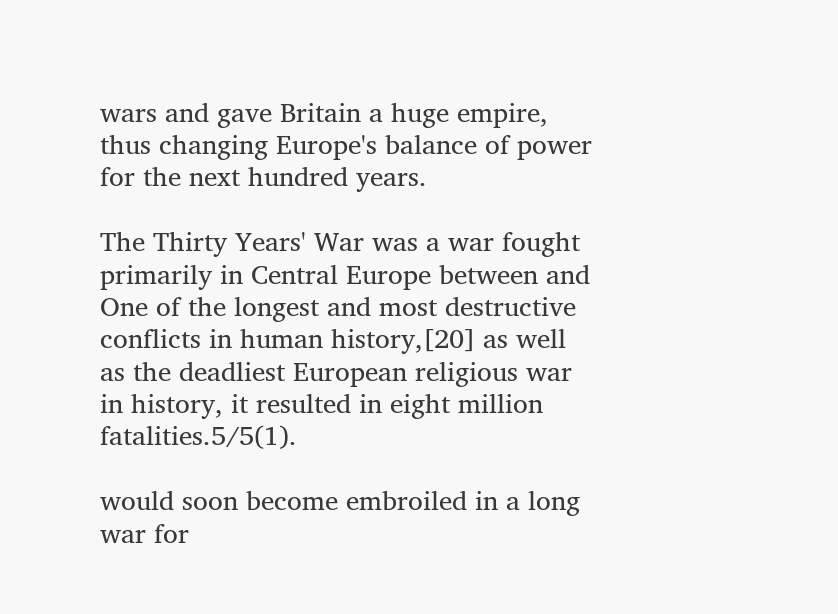wars and gave Britain a huge empire, thus changing Europe's balance of power for the next hundred years.

The Thirty Years' War was a war fought primarily in Central Europe between and One of the longest and most destructive conflicts in human history,[20] as well as the deadliest European religious war in history, it resulted in eight million fatalities.5/5(1).

would soon become embroiled in a long war for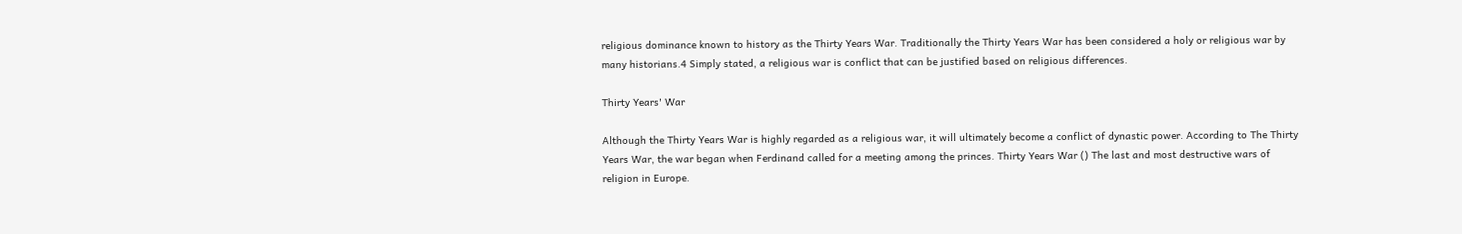religious dominance known to history as the Thirty Years War. Traditionally the Thirty Years War has been considered a holy or religious war by many historians.4 Simply stated, a religious war is conflict that can be justified based on religious differences.

Thirty Years' War

Although the Thirty Years War is highly regarded as a religious war, it will ultimately become a conflict of dynastic power. According to The Thirty Years War, the war began when Ferdinand called for a meeting among the princes. Thirty Years War () The last and most destructive wars of religion in Europe.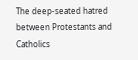The deep-seated hatred between Protestants and Catholics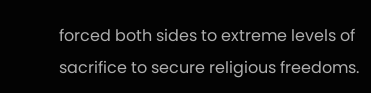forced both sides to extreme levels of sacrifice to secure religious freedoms.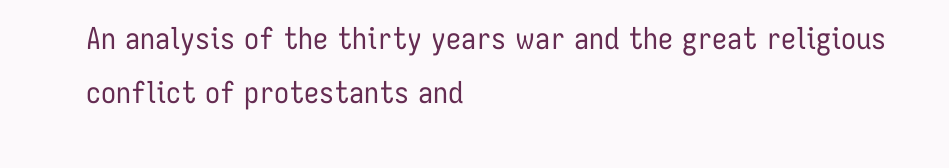An analysis of the thirty years war and the great religious conflict of protestants and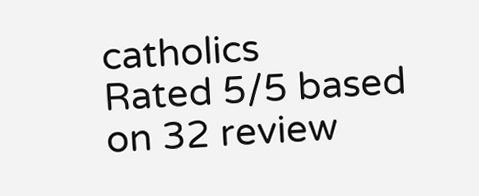catholics
Rated 5/5 based on 32 review